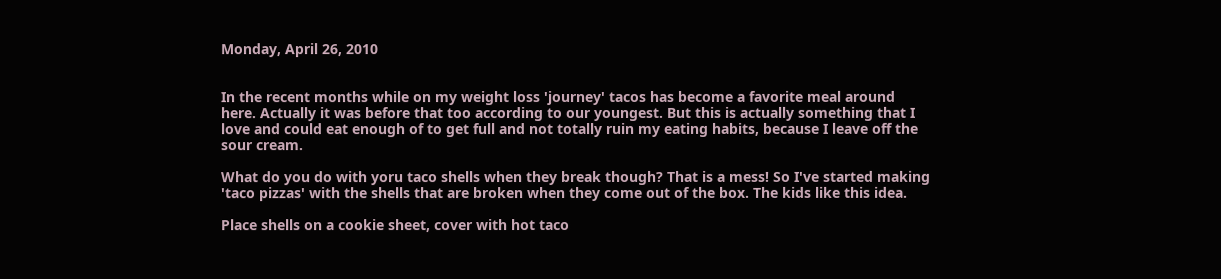Monday, April 26, 2010


In the recent months while on my weight loss 'journey' tacos has become a favorite meal around here. Actually it was before that too according to our youngest. But this is actually something that I love and could eat enough of to get full and not totally ruin my eating habits, because I leave off the sour cream.

What do you do with yoru taco shells when they break though? That is a mess! So I've started making 'taco pizzas' with the shells that are broken when they come out of the box. The kids like this idea.

Place shells on a cookie sheet, cover with hot taco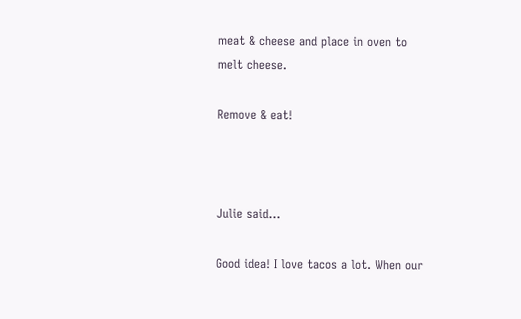meat & cheese and place in oven to melt cheese.

Remove & eat!



Julie said...

Good idea! I love tacos a lot. When our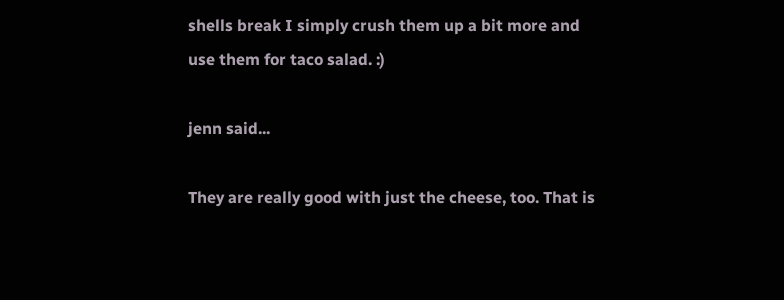shells break I simply crush them up a bit more and use them for taco salad. :)

jenn said...

They are really good with just the cheese, too. That is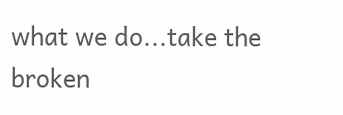what we do...take the broken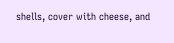shells, cover with cheese, and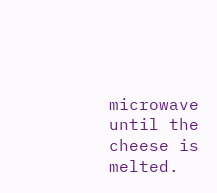microwave until the cheese is melted.